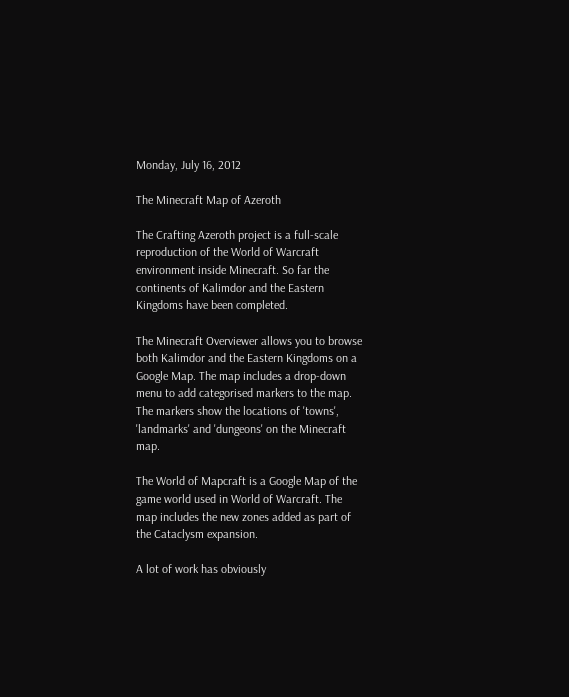Monday, July 16, 2012

The Minecraft Map of Azeroth

The Crafting Azeroth project is a full-scale reproduction of the World of Warcraft environment inside Minecraft. So far the continents of Kalimdor and the Eastern Kingdoms have been completed.

The Minecraft Overviewer allows you to browse both Kalimdor and the Eastern Kingdoms on a Google Map. The map includes a drop-down menu to add categorised markers to the map. The markers show the locations of 'towns', 'landmarks' and 'dungeons' on the Minecraft map.

The World of Mapcraft is a Google Map of the game world used in World of Warcraft. The map includes the new zones added as part of the Cataclysm expansion.

A lot of work has obviously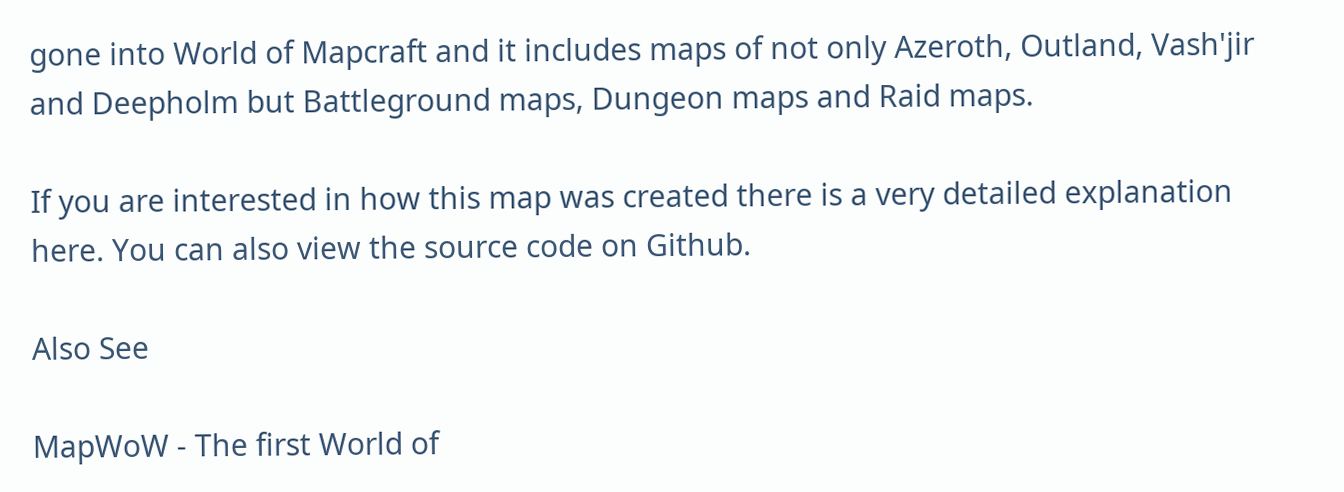gone into World of Mapcraft and it includes maps of not only Azeroth, Outland, Vash'jir and Deepholm but Battleground maps, Dungeon maps and Raid maps.

If you are interested in how this map was created there is a very detailed explanation here. You can also view the source code on Github.

Also See

MapWoW - The first World of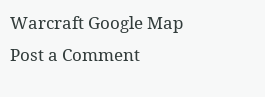Warcraft Google Map
Post a Comment